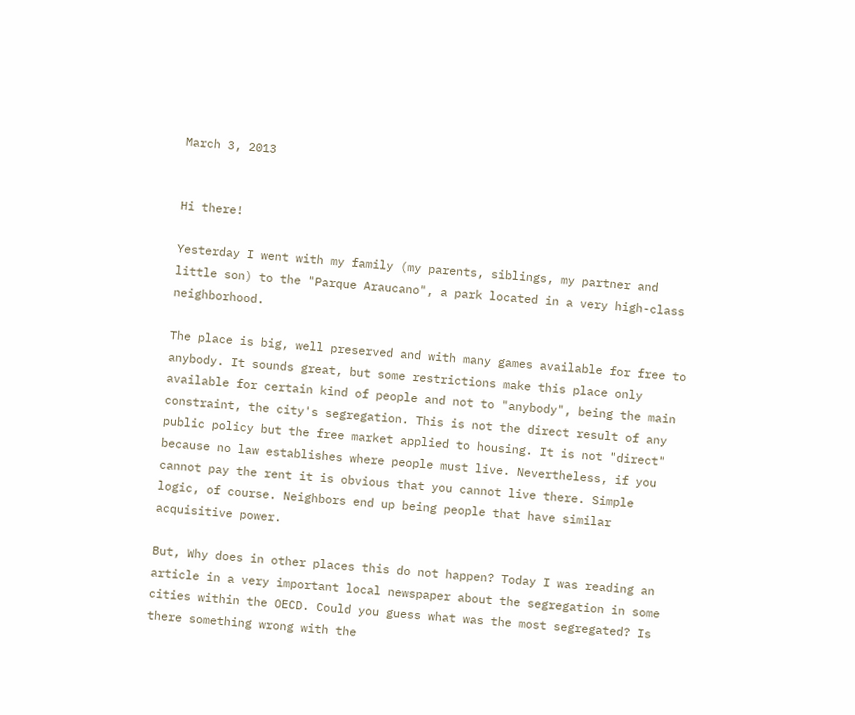March 3, 2013


Hi there!

Yesterday I went with my family (my parents, siblings, my partner and little son) to the "Parque Araucano", a park located in a very high-class neighborhood.

The place is big, well preserved and with many games available for free to anybody. It sounds great, but some restrictions make this place only available for certain kind of people and not to "anybody", being the main constraint, the city's segregation. This is not the direct result of any public policy but the free market applied to housing. It is not "direct" because no law establishes where people must live. Nevertheless, if you cannot pay the rent it is obvious that you cannot live there. Simple logic, of course. Neighbors end up being people that have similar acquisitive power.

But, Why does in other places this do not happen? Today I was reading an article in a very important local newspaper about the segregation in some cities within the OECD. Could you guess what was the most segregated? Is there something wrong with the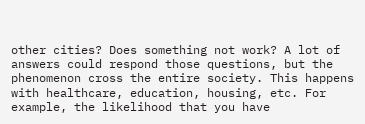other cities? Does something not work? A lot of answers could respond those questions, but the phenomenon cross the entire society. This happens with healthcare, education, housing, etc. For example, the likelihood that you have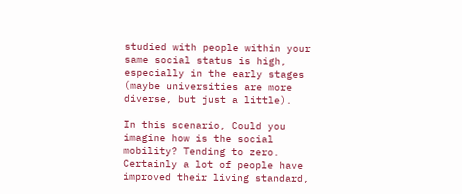studied with people within your same social status is high, especially in the early stages (maybe universities are more diverse, but just a little).

In this scenario, Could you imagine how is the social mobility? Tending to zero. Certainly a lot of people have improved their living standard,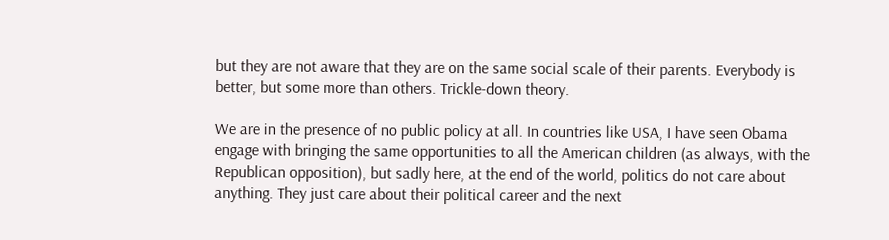but they are not aware that they are on the same social scale of their parents. Everybody is better, but some more than others. Trickle-down theory.

We are in the presence of no public policy at all. In countries like USA, I have seen Obama engage with bringing the same opportunities to all the American children (as always, with the Republican opposition), but sadly here, at the end of the world, politics do not care about anything. They just care about their political career and the next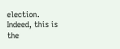election. Indeed, this is the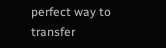perfect way to transfer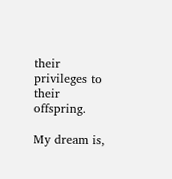their privileges to their offspring.

My dream is,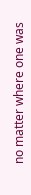no matter where one was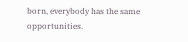born, everybody has the same opportunities.